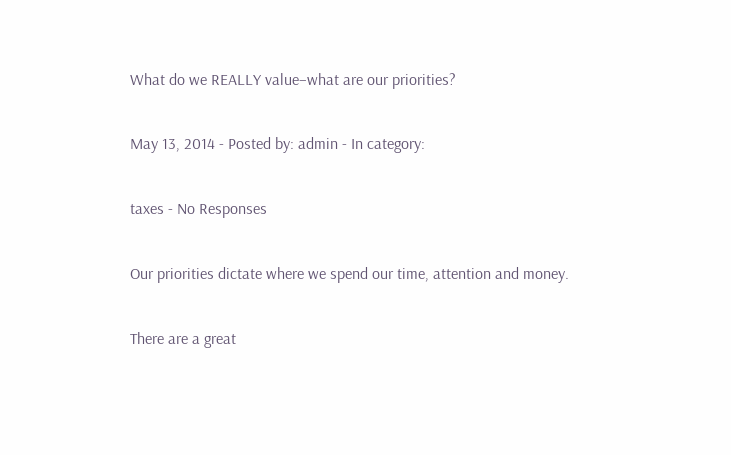What do we REALLY value–what are our priorities?

May 13, 2014 - Posted by: admin - In category:

taxes - No Responses

Our priorities dictate where we spend our time, attention and money.

There are a great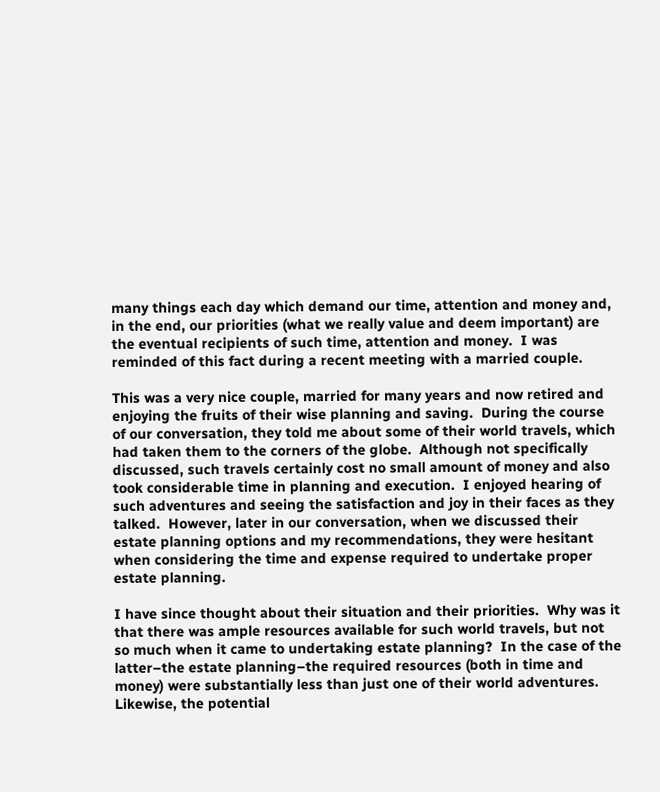many things each day which demand our time, attention and money and, in the end, our priorities (what we really value and deem important) are the eventual recipients of such time, attention and money.  I was reminded of this fact during a recent meeting with a married couple.

This was a very nice couple, married for many years and now retired and enjoying the fruits of their wise planning and saving.  During the course of our conversation, they told me about some of their world travels, which had taken them to the corners of the globe.  Although not specifically discussed, such travels certainly cost no small amount of money and also took considerable time in planning and execution.  I enjoyed hearing of such adventures and seeing the satisfaction and joy in their faces as they talked.  However, later in our conversation, when we discussed their estate planning options and my recommendations, they were hesitant when considering the time and expense required to undertake proper estate planning.

I have since thought about their situation and their priorities.  Why was it that there was ample resources available for such world travels, but not so much when it came to undertaking estate planning?  In the case of the latter–the estate planning–the required resources (both in time and money) were substantially less than just one of their world adventures.  Likewise, the potential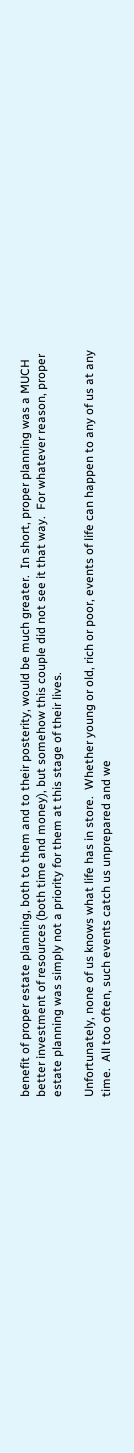benefit of proper estate planning, both to them and to their posterity, would be much greater.  In short, proper planning was a MUCH better investment of resources (both time and money), but somehow this couple did not see it that way.  For whatever reason, proper estate planning was simply not a priority for them at this stage of their lives.

Unfortunately, none of us knows what life has in store.  Whether young or old, rich or poor, events of life can happen to any of us at any time.  All too often, such events catch us unprepared and we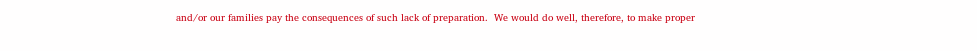and/or our families pay the consequences of such lack of preparation.  We would do well, therefore, to make proper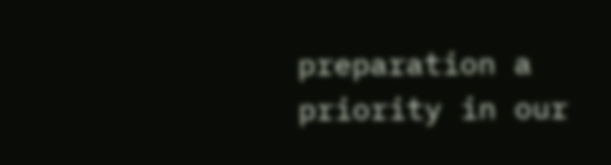preparation a priority in our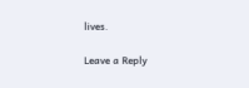lives.

Leave a Reply